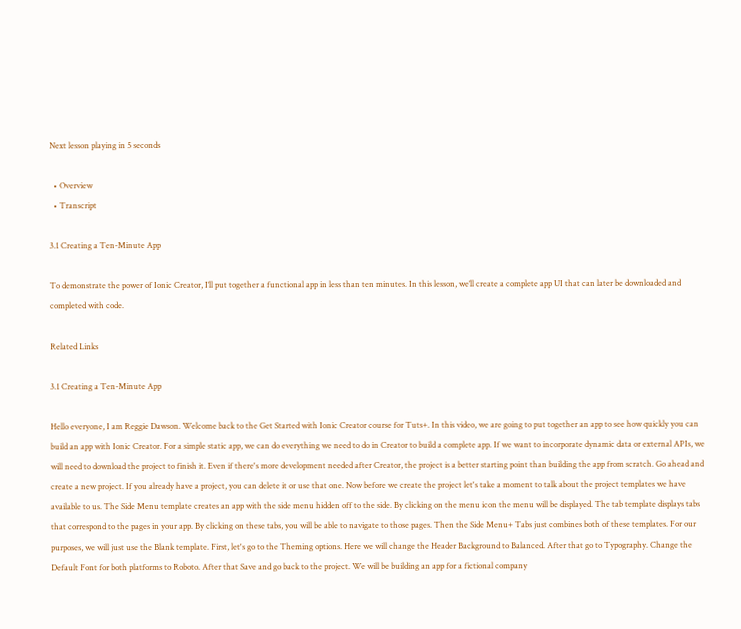Next lesson playing in 5 seconds

  • Overview
  • Transcript

3.1 Creating a Ten-Minute App

To demonstrate the power of Ionic Creator, I’ll put together a functional app in less than ten minutes. In this lesson, we’ll create a complete app UI that can later be downloaded and completed with code.

Related Links

3.1 Creating a Ten-Minute App

Hello everyone, I am Reggie Dawson. Welcome back to the Get Started with Ionic Creator course for Tuts+. In this video, we are going to put together an app to see how quickly you can build an app with Ionic Creator. For a simple static app, we can do everything we need to do in Creator to build a complete app. If we want to incorporate dynamic data or external APIs, we will need to download the project to finish it. Even if there's more development needed after Creator, the project is a better starting point than building the app from scratch. Go ahead and create a new project. If you already have a project, you can delete it or use that one. Now before we create the project let's take a moment to talk about the project templates we have available to us. The Side Menu template creates an app with the side menu hidden off to the side. By clicking on the menu icon the menu will be displayed. The tab template displays tabs that correspond to the pages in your app. By clicking on these tabs, you will be able to navigate to those pages. Then the Side Menu+ Tabs just combines both of these templates. For our purposes, we will just use the Blank template. First, let's go to the Theming options. Here we will change the Header Background to Balanced. After that go to Typography. Change the Default Font for both platforms to Roboto. After that Save and go back to the project. We will be building an app for a fictional company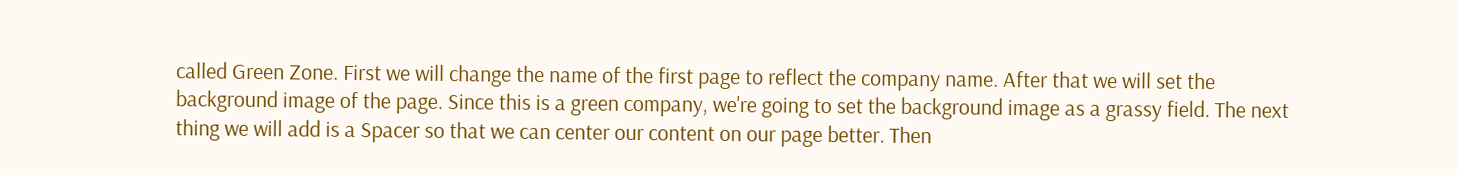called Green Zone. First we will change the name of the first page to reflect the company name. After that we will set the background image of the page. Since this is a green company, we're going to set the background image as a grassy field. The next thing we will add is a Spacer so that we can center our content on our page better. Then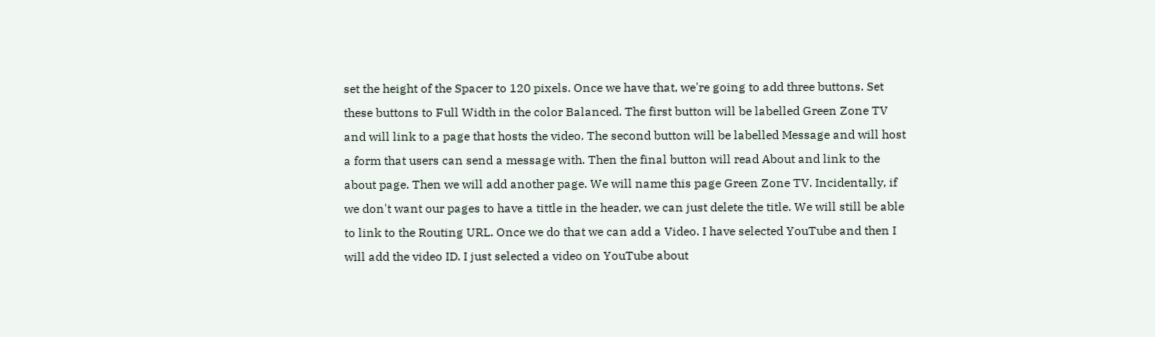set the height of the Spacer to 120 pixels. Once we have that, we're going to add three buttons. Set these buttons to Full Width in the color Balanced. The first button will be labelled Green Zone TV and will link to a page that hosts the video. The second button will be labelled Message and will host a form that users can send a message with. Then the final button will read About and link to the about page. Then we will add another page. We will name this page Green Zone TV. Incidentally, if we don't want our pages to have a tittle in the header, we can just delete the title. We will still be able to link to the Routing URL. Once we do that we can add a Video. I have selected YouTube and then I will add the video ID. I just selected a video on YouTube about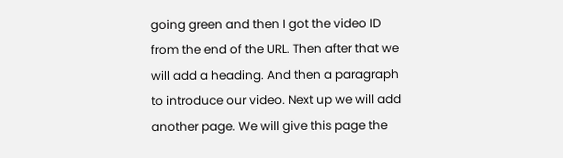going green and then I got the video ID from the end of the URL. Then after that we will add a heading. And then a paragraph to introduce our video. Next up we will add another page. We will give this page the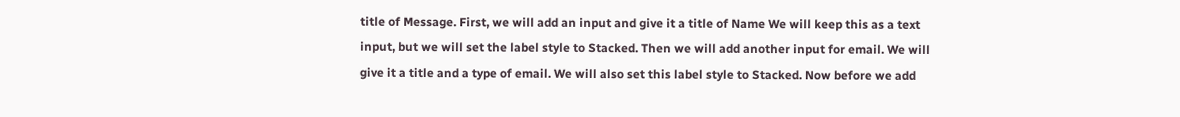title of Message. First, we will add an input and give it a title of Name We will keep this as a text input, but we will set the label style to Stacked. Then we will add another input for email. We will give it a title and a type of email. We will also set this label style to Stacked. Now before we add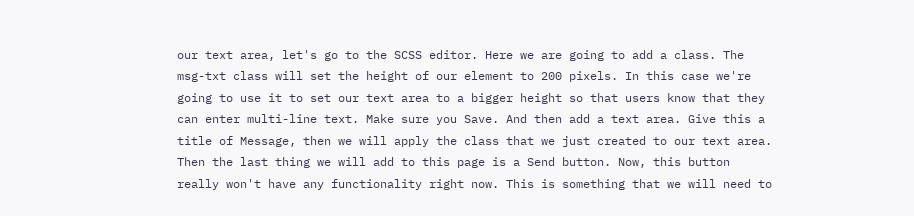our text area, let's go to the SCSS editor. Here we are going to add a class. The msg-txt class will set the height of our element to 200 pixels. In this case we're going to use it to set our text area to a bigger height so that users know that they can enter multi-line text. Make sure you Save. And then add a text area. Give this a title of Message, then we will apply the class that we just created to our text area. Then the last thing we will add to this page is a Send button. Now, this button really won't have any functionality right now. This is something that we will need to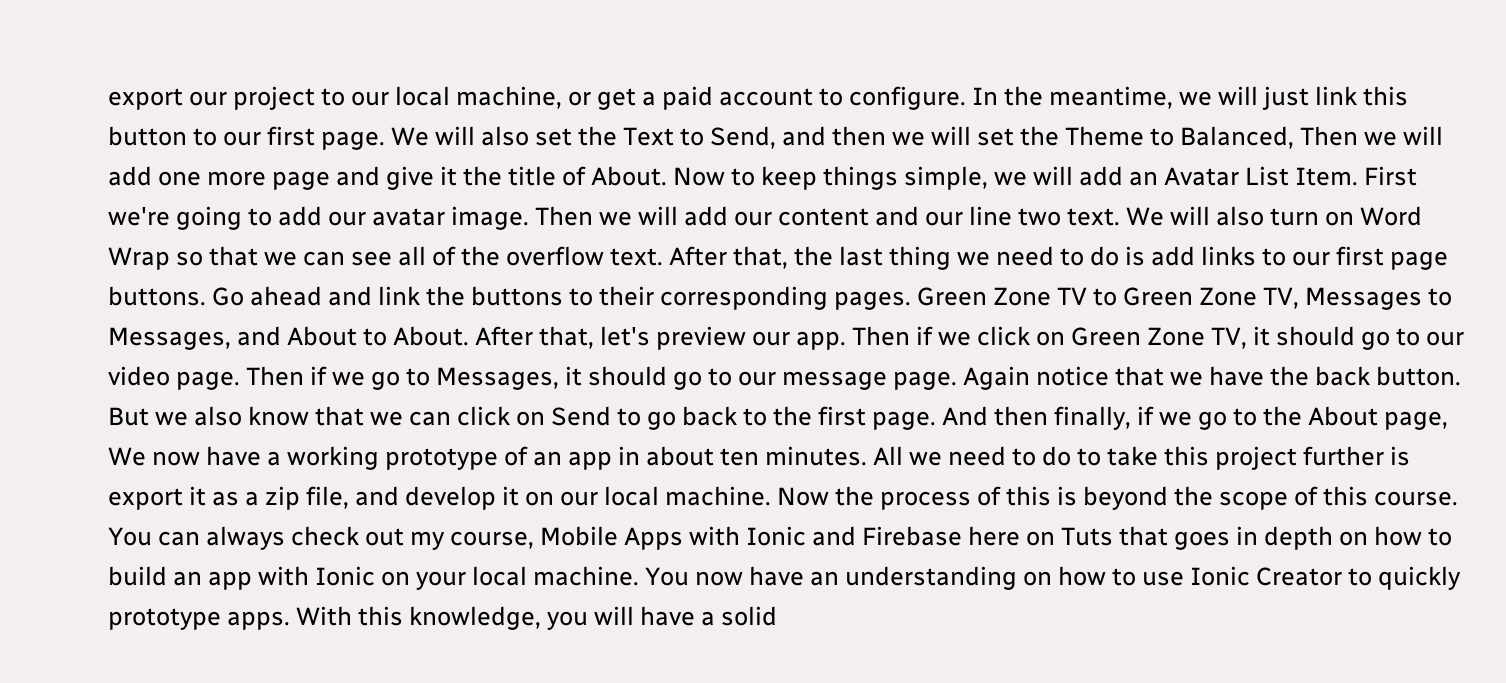export our project to our local machine, or get a paid account to configure. In the meantime, we will just link this button to our first page. We will also set the Text to Send, and then we will set the Theme to Balanced, Then we will add one more page and give it the title of About. Now to keep things simple, we will add an Avatar List Item. First we're going to add our avatar image. Then we will add our content and our line two text. We will also turn on Word Wrap so that we can see all of the overflow text. After that, the last thing we need to do is add links to our first page buttons. Go ahead and link the buttons to their corresponding pages. Green Zone TV to Green Zone TV, Messages to Messages, and About to About. After that, let's preview our app. Then if we click on Green Zone TV, it should go to our video page. Then if we go to Messages, it should go to our message page. Again notice that we have the back button. But we also know that we can click on Send to go back to the first page. And then finally, if we go to the About page, We now have a working prototype of an app in about ten minutes. All we need to do to take this project further is export it as a zip file, and develop it on our local machine. Now the process of this is beyond the scope of this course. You can always check out my course, Mobile Apps with Ionic and Firebase here on Tuts that goes in depth on how to build an app with Ionic on your local machine. You now have an understanding on how to use Ionic Creator to quickly prototype apps. With this knowledge, you will have a solid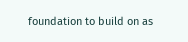foundation to build on as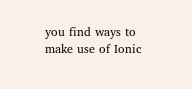you find ways to make use of Ionic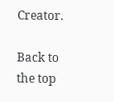Creator.

Back to the top